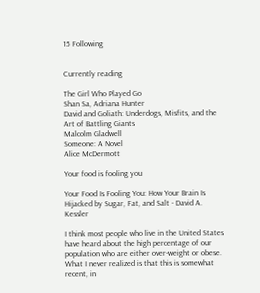15 Following


Currently reading

The Girl Who Played Go
Shan Sa, Adriana Hunter
David and Goliath: Underdogs, Misfits, and the Art of Battling Giants
Malcolm Gladwell
Someone: A Novel
Alice McDermott

Your food is fooling you

Your Food Is Fooling You: How Your Brain Is Hijacked by Sugar, Fat, and Salt - David A. Kessler

I think most people who live in the United States have heard about the high percentage of our population who are either over-weight or obese. What I never realized is that this is somewhat recent, in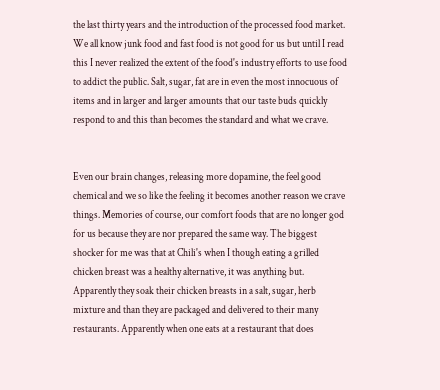the last thirty years and the introduction of the processed food market. We all know junk food and fast food is not good for us but until I read this I never realized the extent of the food's industry efforts to use food to addict the public. Salt, sugar, fat are in even the most innocuous of items and in larger and larger amounts that our taste buds quickly respond to and this than becomes the standard and what we crave.


Even our brain changes, releasing more dopamine, the feel good chemical and we so like the feeling it becomes another reason we crave things. Memories of course, our comfort foods that are no longer god for us because they are nor prepared the same way. The biggest shocker for me was that at Chili's when I though eating a grilled chicken breast was a healthy alternative, it was anything but. Apparently they soak their chicken breasts in a salt, sugar, herb mixture and than they are packaged and delivered to their many restaurants. Apparently when one eats at a restaurant that does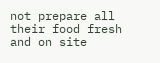not prepare all their food fresh and on site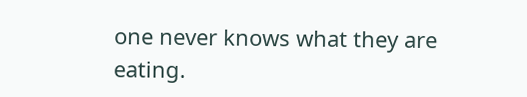one never knows what they are eating.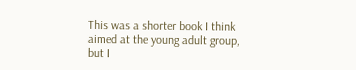This was a shorter book I think aimed at the young adult group, but I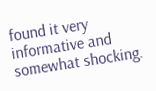found it very informative and somewhat shocking.